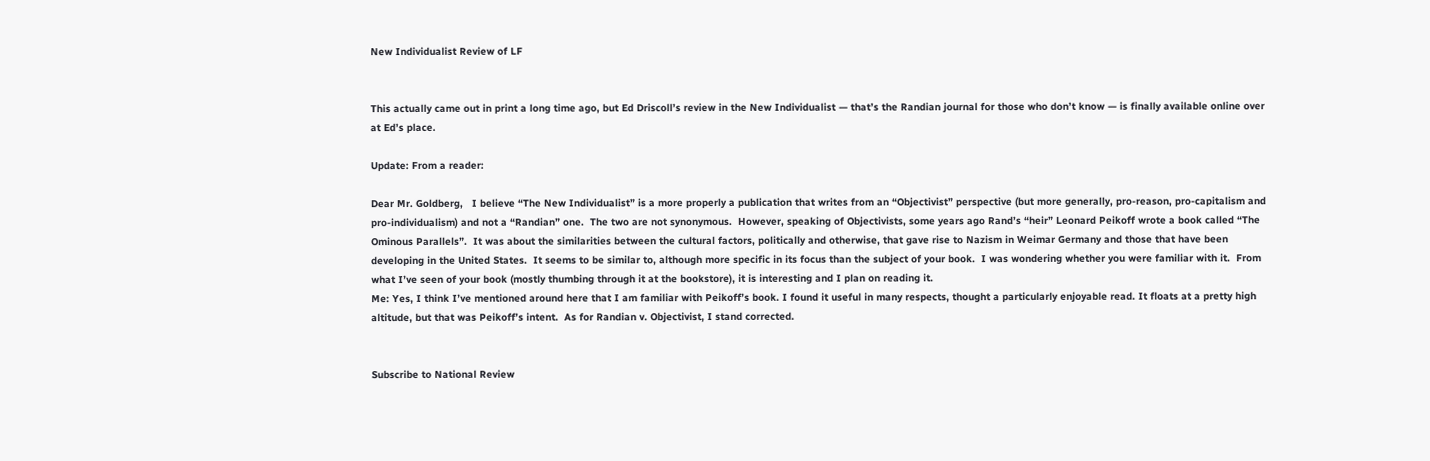New Individualist Review of LF


This actually came out in print a long time ago, but Ed Driscoll’s review in the New Individualist — that’s the Randian journal for those who don’t know — is finally available online over at Ed’s place.

Update: From a reader:

Dear Mr. Goldberg,   I believe “The New Individualist” is a more properly a publication that writes from an “Objectivist” perspective (but more generally, pro-reason, pro-capitalism and pro-individualism) and not a “Randian” one.  The two are not synonymous.  However, speaking of Objectivists, some years ago Rand’s “heir” Leonard Peikoff wrote a book called “The Ominous Parallels”.  It was about the similarities between the cultural factors, politically and otherwise, that gave rise to Nazism in Weimar Germany and those that have been developing in the United States.  It seems to be similar to, although more specific in its focus than the subject of your book.  I was wondering whether you were familiar with it.  From what I’ve seen of your book (mostly thumbing through it at the bookstore), it is interesting and I plan on reading it.
Me: Yes, I think I’ve mentioned around here that I am familiar with Peikoff’s book. I found it useful in many respects, thought a particularly enjoyable read. It floats at a pretty high altitude, but that was Peikoff’s intent.  As for Randian v. Objectivist, I stand corrected.


Subscribe to National Review